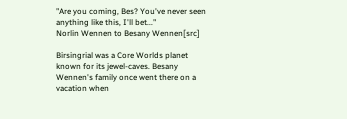"Are you coming, Bes? You've never seen anything like this, I'll bet..."
Norlin Wennen to Besany Wennen[src]

Birsingrial was a Core Worlds planet known for its jewel-caves. Besany Wennen's family once went there on a vacation when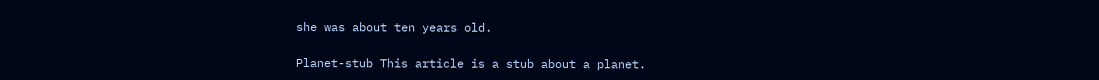she was about ten years old.

Planet-stub This article is a stub about a planet.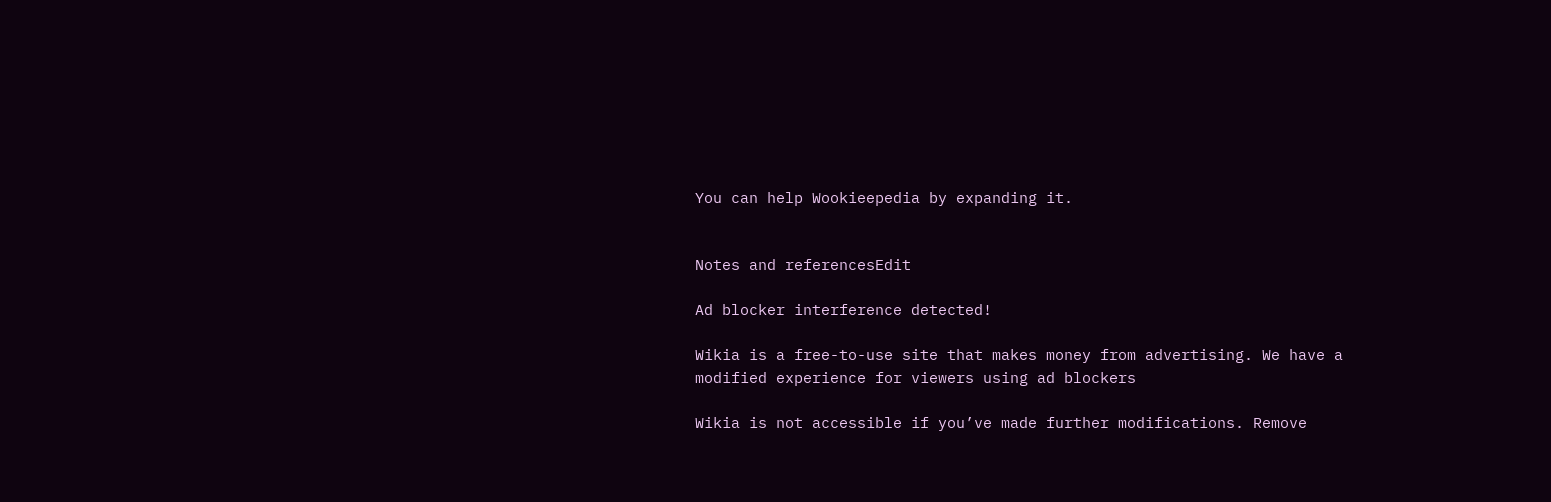You can help Wookieepedia by expanding it.


Notes and referencesEdit

Ad blocker interference detected!

Wikia is a free-to-use site that makes money from advertising. We have a modified experience for viewers using ad blockers

Wikia is not accessible if you’ve made further modifications. Remove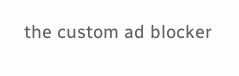the custom ad blocker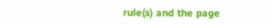rule(s) and the page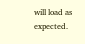will load as expected.